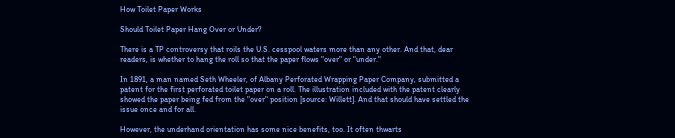How Toilet Paper Works

Should Toilet Paper Hang Over or Under?

There is a TP controversy that roils the U.S. cesspool waters more than any other. And that, dear readers, is whether to hang the roll so that the paper flows "over" or "under."

In 1891, a man named Seth Wheeler, of Albany Perforated Wrapping Paper Company, submitted a patent for the first perforated toilet paper on a roll. The illustration included with the patent clearly showed the paper being fed from the "over" position [source: Willett]. And that should have settled the issue once and for all.

However, the underhand orientation has some nice benefits, too. It often thwarts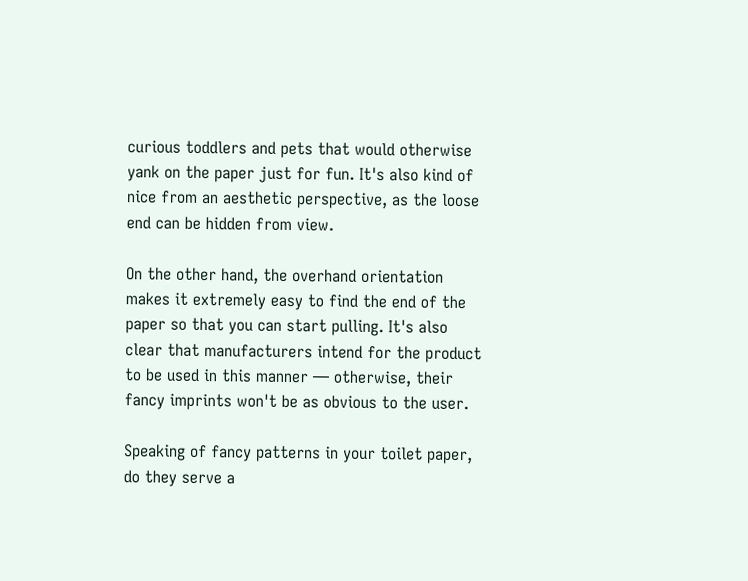curious toddlers and pets that would otherwise yank on the paper just for fun. It's also kind of nice from an aesthetic perspective, as the loose end can be hidden from view.

On the other hand, the overhand orientation makes it extremely easy to find the end of the paper so that you can start pulling. It's also clear that manufacturers intend for the product to be used in this manner — otherwise, their fancy imprints won't be as obvious to the user.

Speaking of fancy patterns in your toilet paper, do they serve a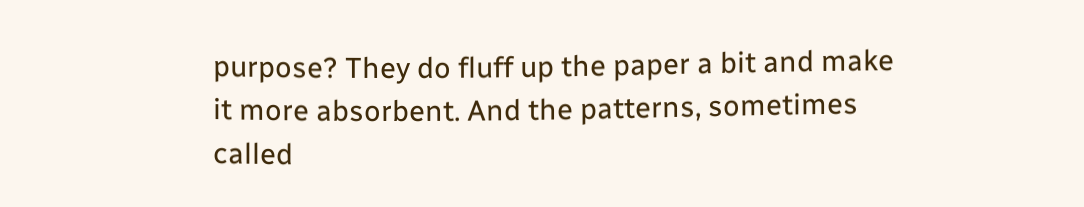purpose? They do fluff up the paper a bit and make it more absorbent. And the patterns, sometimes called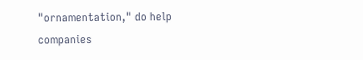"ornamentation," do help companies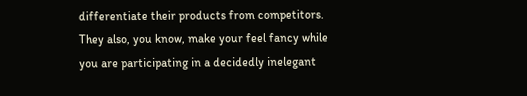differentiate their products from competitors. They also, you know, make your feel fancy while you are participating in a decidedly inelegant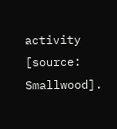activity [source: Smallwood].